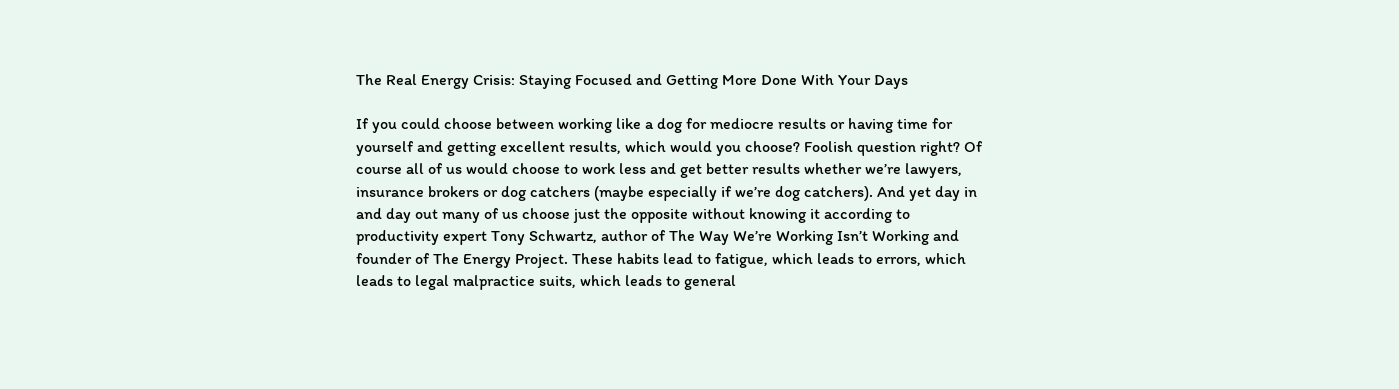The Real Energy Crisis: Staying Focused and Getting More Done With Your Days

If you could choose between working like a dog for mediocre results or having time for yourself and getting excellent results, which would you choose? Foolish question right? Of course all of us would choose to work less and get better results whether we’re lawyers, insurance brokers or dog catchers (maybe especially if we’re dog catchers). And yet day in and day out many of us choose just the opposite without knowing it according to productivity expert Tony Schwartz, author of The Way We’re Working Isn’t Working and founder of The Energy Project. These habits lead to fatigue, which leads to errors, which leads to legal malpractice suits, which leads to general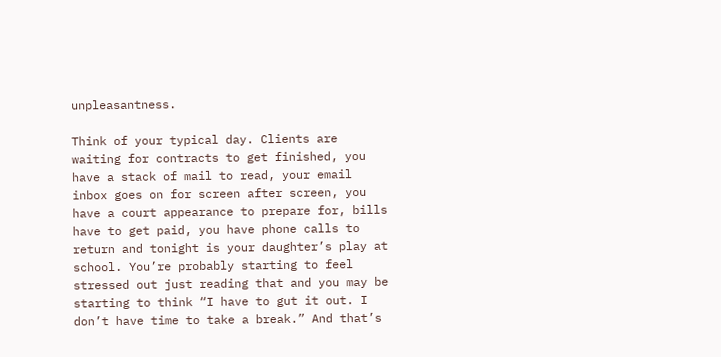unpleasantness.

Think of your typical day. Clients are waiting for contracts to get finished, you have a stack of mail to read, your email inbox goes on for screen after screen, you have a court appearance to prepare for, bills have to get paid, you have phone calls to return and tonight is your daughter’s play at school. You’re probably starting to feel stressed out just reading that and you may be starting to think “I have to gut it out. I don’t have time to take a break.” And that’s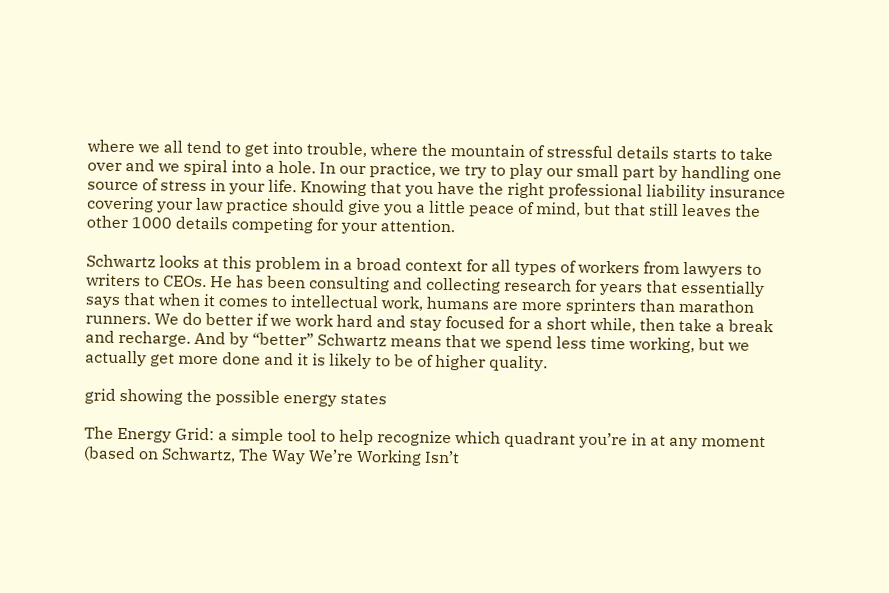where we all tend to get into trouble, where the mountain of stressful details starts to take over and we spiral into a hole. In our practice, we try to play our small part by handling one source of stress in your life. Knowing that you have the right professional liability insurance covering your law practice should give you a little peace of mind, but that still leaves the other 1000 details competing for your attention.

Schwartz looks at this problem in a broad context for all types of workers from lawyers to writers to CEOs. He has been consulting and collecting research for years that essentially says that when it comes to intellectual work, humans are more sprinters than marathon runners. We do better if we work hard and stay focused for a short while, then take a break and recharge. And by “better” Schwartz means that we spend less time working, but we actually get more done and it is likely to be of higher quality.

grid showing the possible energy states

The Energy Grid: a simple tool to help recognize which quadrant you’re in at any moment (based on Schwartz, The Way We’re Working Isn’t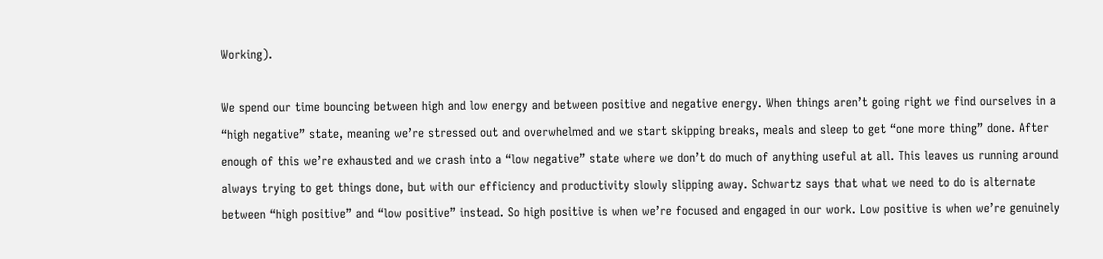Working).

We spend our time bouncing between high and low energy and between positive and negative energy. When things aren’t going right we find ourselves in a “high negative” state, meaning we’re stressed out and overwhelmed and we start skipping breaks, meals and sleep to get “one more thing” done. After enough of this we’re exhausted and we crash into a “low negative” state where we don’t do much of anything useful at all. This leaves us running around always trying to get things done, but with our efficiency and productivity slowly slipping away. Schwartz says that what we need to do is alternate between “high positive” and “low positive” instead. So high positive is when we’re focused and engaged in our work. Low positive is when we’re genuinely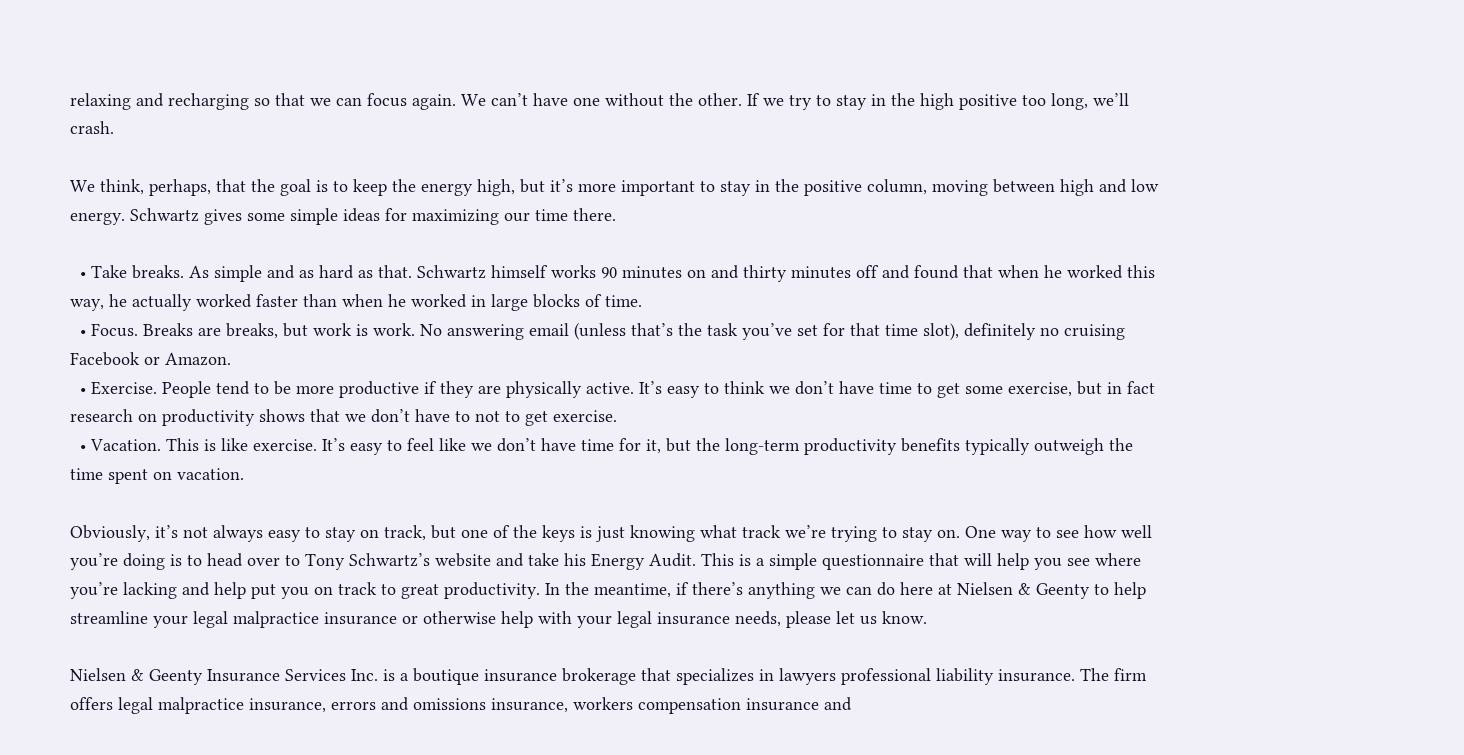relaxing and recharging so that we can focus again. We can’t have one without the other. If we try to stay in the high positive too long, we’ll crash.

We think, perhaps, that the goal is to keep the energy high, but it’s more important to stay in the positive column, moving between high and low energy. Schwartz gives some simple ideas for maximizing our time there.

  • Take breaks. As simple and as hard as that. Schwartz himself works 90 minutes on and thirty minutes off and found that when he worked this way, he actually worked faster than when he worked in large blocks of time.
  • Focus. Breaks are breaks, but work is work. No answering email (unless that’s the task you’ve set for that time slot), definitely no cruising Facebook or Amazon.
  • Exercise. People tend to be more productive if they are physically active. It’s easy to think we don’t have time to get some exercise, but in fact research on productivity shows that we don’t have to not to get exercise.
  • Vacation. This is like exercise. It’s easy to feel like we don’t have time for it, but the long-term productivity benefits typically outweigh the time spent on vacation.

Obviously, it’s not always easy to stay on track, but one of the keys is just knowing what track we’re trying to stay on. One way to see how well you’re doing is to head over to Tony Schwartz’s website and take his Energy Audit. This is a simple questionnaire that will help you see where you’re lacking and help put you on track to great productivity. In the meantime, if there’s anything we can do here at Nielsen & Geenty to help streamline your legal malpractice insurance or otherwise help with your legal insurance needs, please let us know.

Nielsen & Geenty Insurance Services Inc. is a boutique insurance brokerage that specializes in lawyers professional liability insurance. The firm offers legal malpractice insurance, errors and omissions insurance, workers compensation insurance and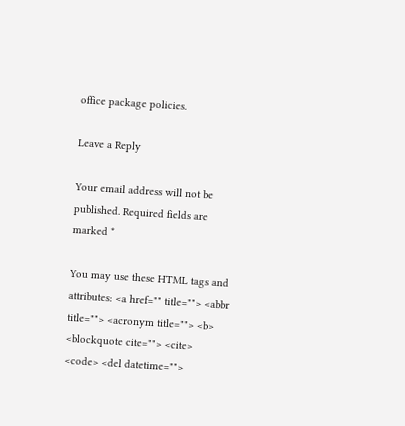office package policies.

Leave a Reply

Your email address will not be published. Required fields are marked *

You may use these HTML tags and attributes: <a href="" title=""> <abbr title=""> <acronym title=""> <b> <blockquote cite=""> <cite> <code> <del datetime="">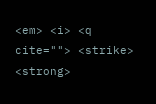<em> <i> <q cite=""> <strike> <strong>